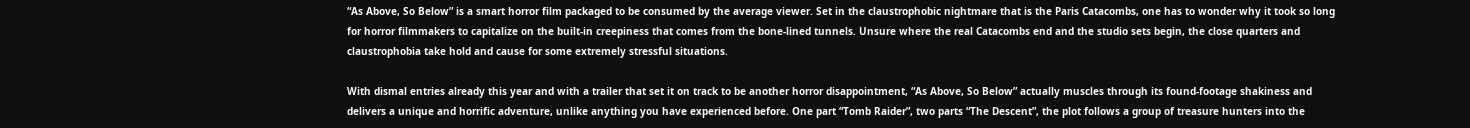“As Above, So Below” is a smart horror film packaged to be consumed by the average viewer. Set in the claustrophobic nightmare that is the Paris Catacombs, one has to wonder why it took so long for horror filmmakers to capitalize on the built-in creepiness that comes from the bone-lined tunnels. Unsure where the real Catacombs end and the studio sets begin, the close quarters and claustrophobia take hold and cause for some extremely stressful situations.

With dismal entries already this year and with a trailer that set it on track to be another horror disappointment, “As Above, So Below” actually muscles through its found-footage shakiness and delivers a unique and horrific adventure, unlike anything you have experienced before. One part “Tomb Raider”, two parts “The Descent”, the plot follows a group of treasure hunters into the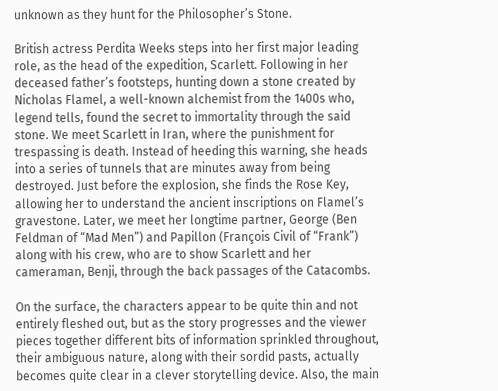unknown as they hunt for the Philosopher’s Stone.

British actress Perdita Weeks steps into her first major leading role, as the head of the expedition, Scarlett. Following in her deceased father’s footsteps, hunting down a stone created by Nicholas Flamel, a well-known alchemist from the 1400s who, legend tells, found the secret to immortality through the said stone. We meet Scarlett in Iran, where the punishment for trespassing is death. Instead of heeding this warning, she heads into a series of tunnels that are minutes away from being destroyed. Just before the explosion, she finds the Rose Key, allowing her to understand the ancient inscriptions on Flamel’s gravestone. Later, we meet her longtime partner, George (Ben Feldman of “Mad Men”) and Papillon (François Civil of “Frank”) along with his crew, who are to show Scarlett and her cameraman, Benji, through the back passages of the Catacombs.

On the surface, the characters appear to be quite thin and not entirely fleshed out, but as the story progresses and the viewer pieces together different bits of information sprinkled throughout, their ambiguous nature, along with their sordid pasts, actually becomes quite clear in a clever storytelling device. Also, the main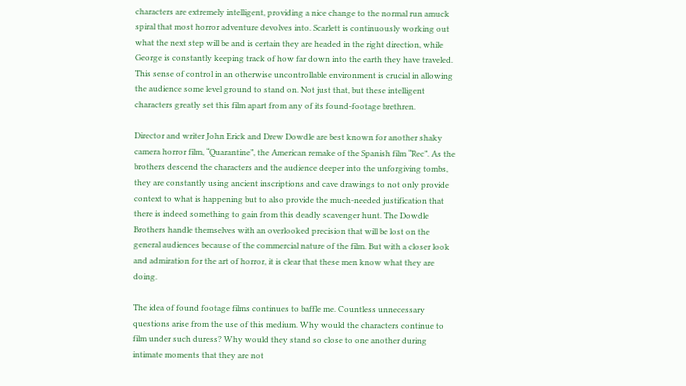characters are extremely intelligent, providing a nice change to the normal run amuck spiral that most horror adventure devolves into. Scarlett is continuously working out what the next step will be and is certain they are headed in the right direction, while George is constantly keeping track of how far down into the earth they have traveled. This sense of control in an otherwise uncontrollable environment is crucial in allowing the audience some level ground to stand on. Not just that, but these intelligent characters greatly set this film apart from any of its found-footage brethren.

Director and writer John Erick and Drew Dowdle are best known for another shaky camera horror film, “Quarantine”, the American remake of the Spanish film “Rec”. As the brothers descend the characters and the audience deeper into the unforgiving tombs, they are constantly using ancient inscriptions and cave drawings to not only provide context to what is happening but to also provide the much-needed justification that there is indeed something to gain from this deadly scavenger hunt. The Dowdle Brothers handle themselves with an overlooked precision that will be lost on the general audiences because of the commercial nature of the film. But with a closer look and admiration for the art of horror, it is clear that these men know what they are doing.

The idea of found footage films continues to baffle me. Countless unnecessary questions arise from the use of this medium. Why would the characters continue to film under such duress? Why would they stand so close to one another during intimate moments that they are not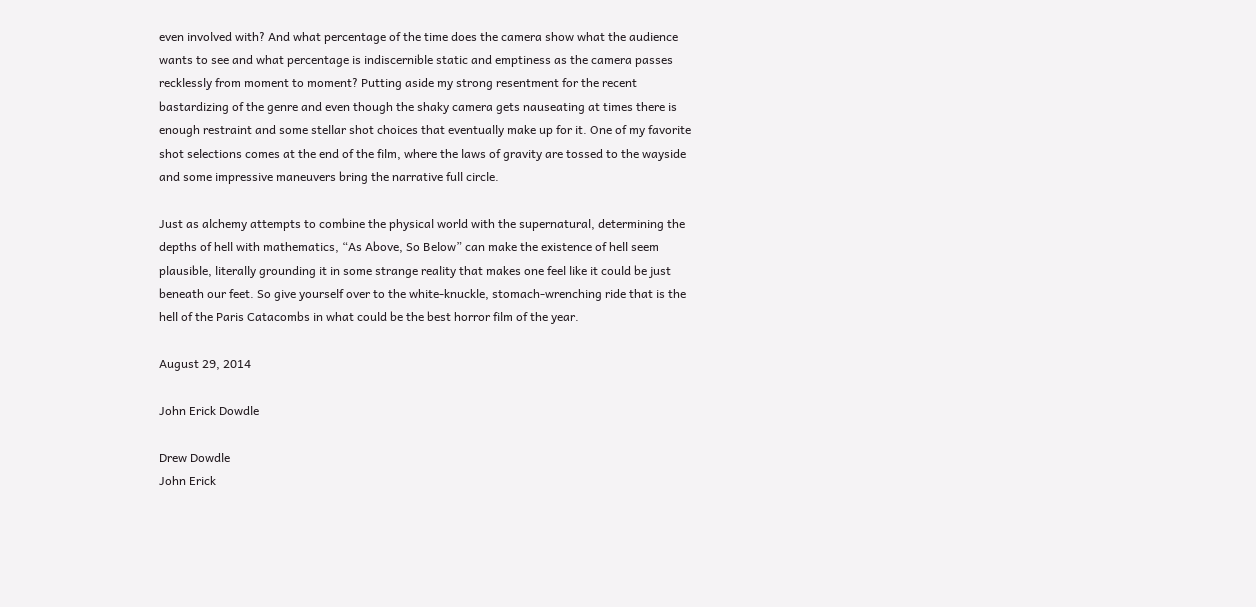even involved with? And what percentage of the time does the camera show what the audience wants to see and what percentage is indiscernible static and emptiness as the camera passes recklessly from moment to moment? Putting aside my strong resentment for the recent bastardizing of the genre and even though the shaky camera gets nauseating at times there is enough restraint and some stellar shot choices that eventually make up for it. One of my favorite shot selections comes at the end of the film, where the laws of gravity are tossed to the wayside and some impressive maneuvers bring the narrative full circle.

Just as alchemy attempts to combine the physical world with the supernatural, determining the depths of hell with mathematics, “As Above, So Below” can make the existence of hell seem plausible, literally grounding it in some strange reality that makes one feel like it could be just beneath our feet. So give yourself over to the white-knuckle, stomach-wrenching ride that is the hell of the Paris Catacombs in what could be the best horror film of the year.

August 29, 2014

John Erick Dowdle

Drew Dowdle
John Erick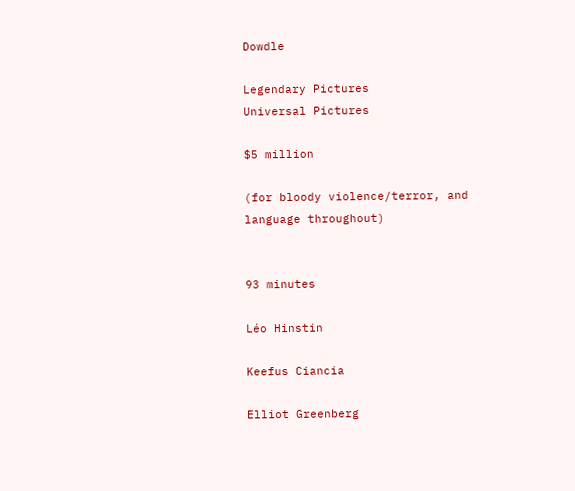Dowdle

Legendary Pictures
Universal Pictures

$5 million

(for bloody violence/terror, and language throughout)


93 minutes

Léo Hinstin

Keefus Ciancia

Elliot Greenberg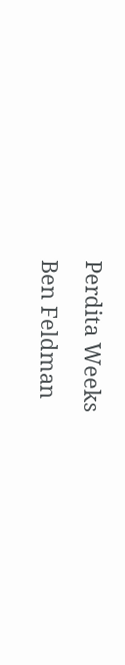Perdita Weeks
Ben Feldman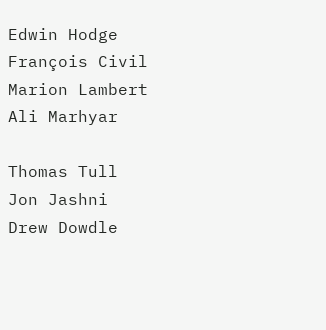Edwin Hodge
François Civil
Marion Lambert
Ali Marhyar

Thomas Tull
Jon Jashni
Drew Dowdle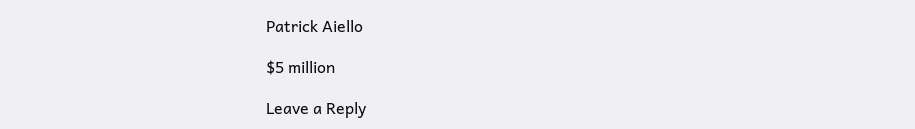Patrick Aiello

$5 million

Leave a Reply